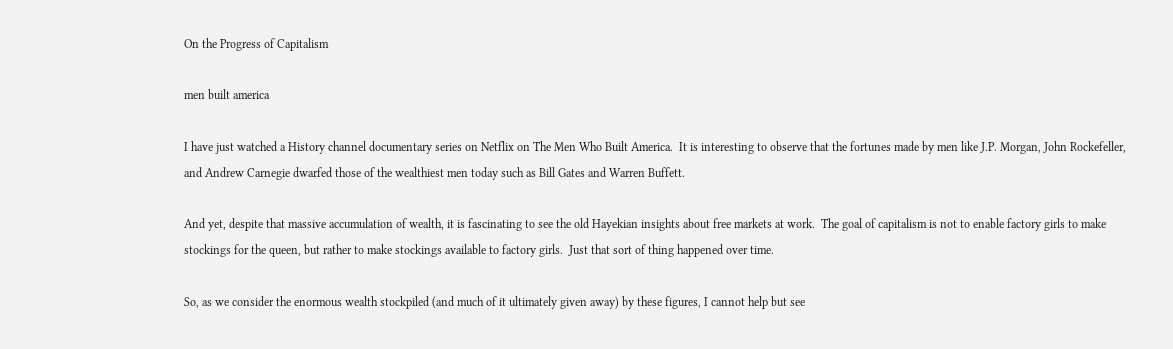On the Progress of Capitalism

men built america

I have just watched a History channel documentary series on Netflix on The Men Who Built America.  It is interesting to observe that the fortunes made by men like J.P. Morgan, John Rockefeller, and Andrew Carnegie dwarfed those of the wealthiest men today such as Bill Gates and Warren Buffett.

And yet, despite that massive accumulation of wealth, it is fascinating to see the old Hayekian insights about free markets at work.  The goal of capitalism is not to enable factory girls to make stockings for the queen, but rather to make stockings available to factory girls.  Just that sort of thing happened over time.

So, as we consider the enormous wealth stockpiled (and much of it ultimately given away) by these figures, I cannot help but see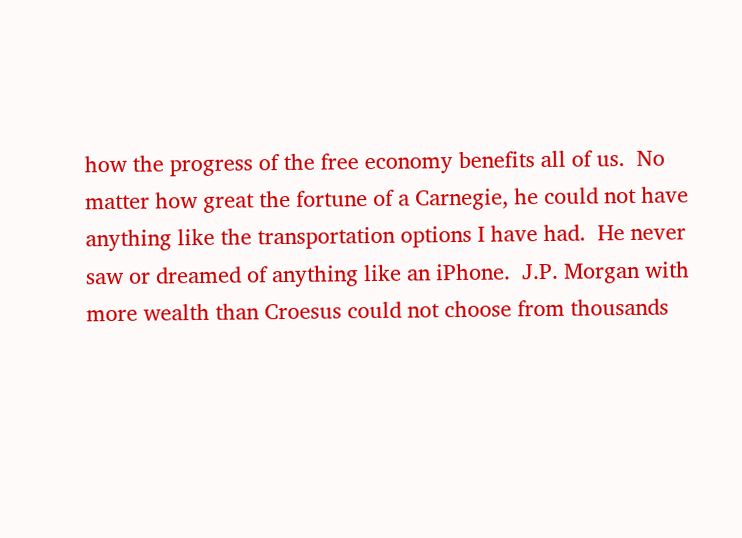how the progress of the free economy benefits all of us.  No matter how great the fortune of a Carnegie, he could not have anything like the transportation options I have had.  He never saw or dreamed of anything like an iPhone.  J.P. Morgan with more wealth than Croesus could not choose from thousands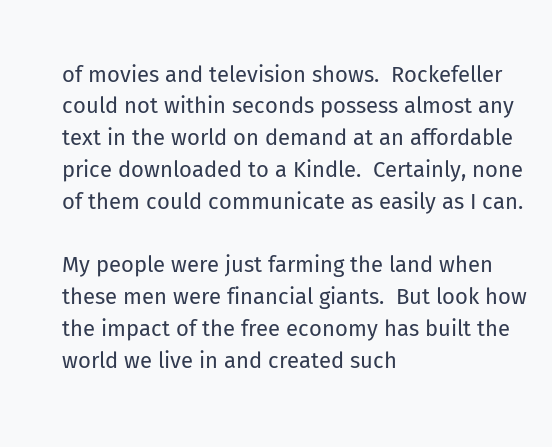of movies and television shows.  Rockefeller could not within seconds possess almost any text in the world on demand at an affordable price downloaded to a Kindle.  Certainly, none of them could communicate as easily as I can.

My people were just farming the land when these men were financial giants.  But look how the impact of the free economy has built the world we live in and created such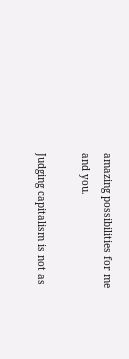amazing possibilities for me and you.

Judging capitalism is not as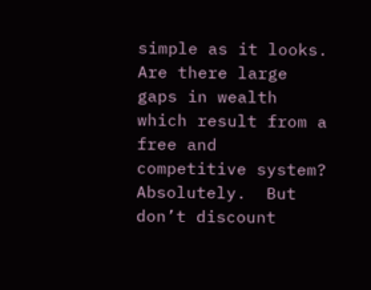simple as it looks.  Are there large gaps in wealth which result from a free and competitive system?  Absolutely.  But don’t discount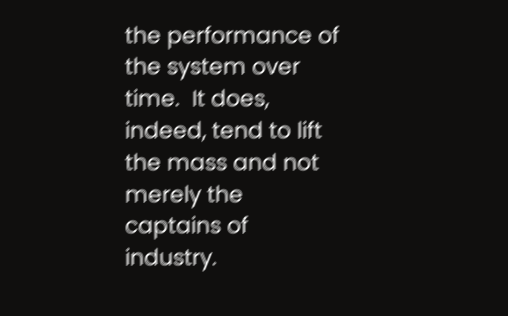the performance of the system over time.  It does, indeed, tend to lift the mass and not merely the captains of industry.